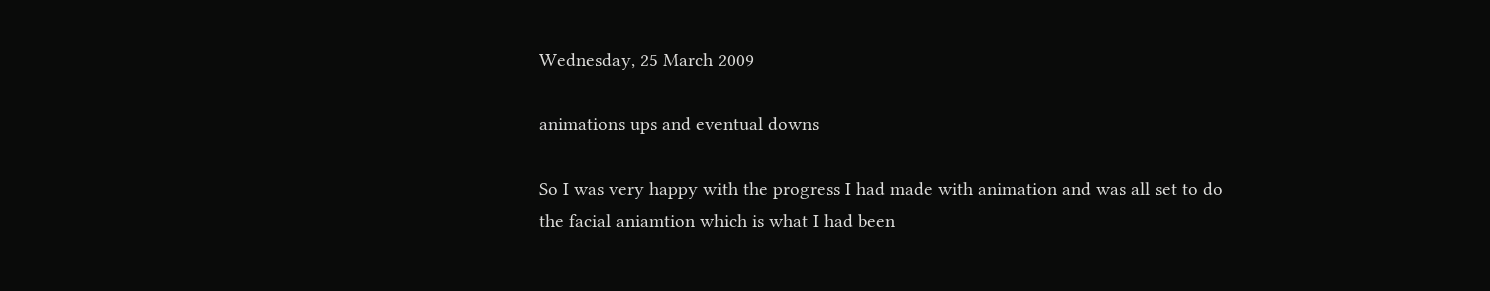Wednesday, 25 March 2009

animations ups and eventual downs

So I was very happy with the progress I had made with animation and was all set to do the facial aniamtion which is what I had been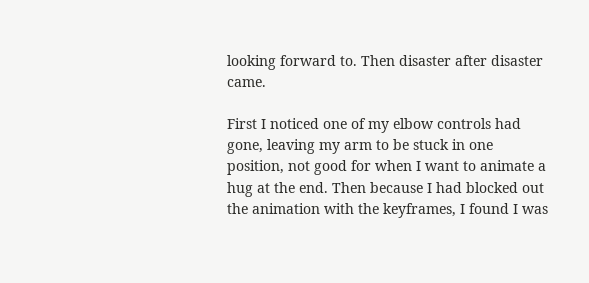looking forward to. Then disaster after disaster came.

First I noticed one of my elbow controls had gone, leaving my arm to be stuck in one position, not good for when I want to animate a hug at the end. Then because I had blocked out the animation with the keyframes, I found I was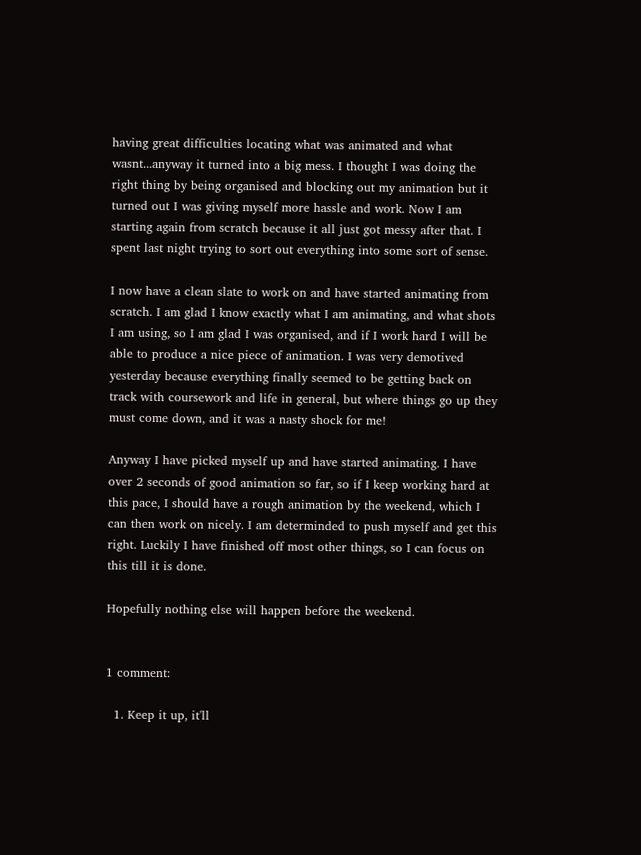having great difficulties locating what was animated and what wasnt...anyway it turned into a big mess. I thought I was doing the right thing by being organised and blocking out my animation but it turned out I was giving myself more hassle and work. Now I am starting again from scratch because it all just got messy after that. I spent last night trying to sort out everything into some sort of sense.

I now have a clean slate to work on and have started animating from scratch. I am glad I know exactly what I am animating, and what shots I am using, so I am glad I was organised, and if I work hard I will be able to produce a nice piece of animation. I was very demotived yesterday because everything finally seemed to be getting back on track with coursework and life in general, but where things go up they must come down, and it was a nasty shock for me!

Anyway I have picked myself up and have started animating. I have over 2 seconds of good animation so far, so if I keep working hard at this pace, I should have a rough animation by the weekend, which I can then work on nicely. I am determinded to push myself and get this right. Luckily I have finished off most other things, so I can focus on this till it is done.

Hopefully nothing else will happen before the weekend.


1 comment:

  1. Keep it up, it'll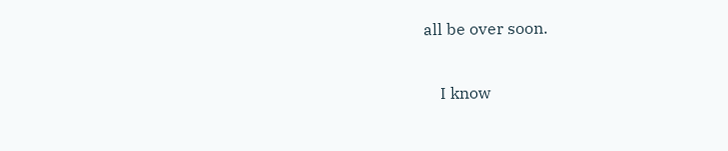all be over soon.

    I know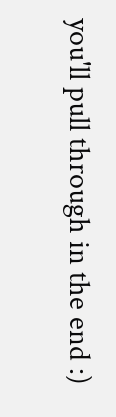you'll pull through in the end :)